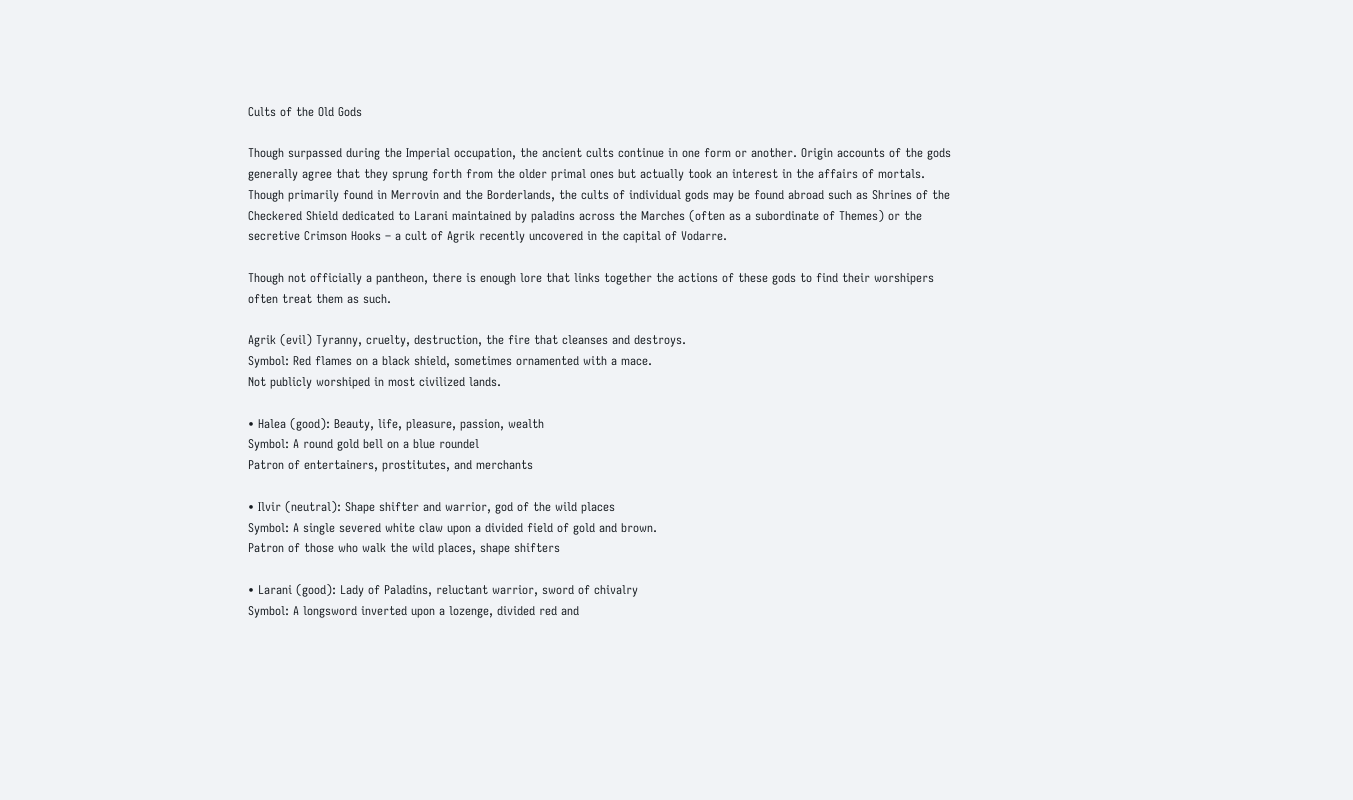Cults of the Old Gods

Though surpassed during the Imperial occupation, the ancient cults continue in one form or another. Origin accounts of the gods generally agree that they sprung forth from the older primal ones but actually took an interest in the affairs of mortals. Though primarily found in Merrovin and the Borderlands, the cults of individual gods may be found abroad such as Shrines of the Checkered Shield dedicated to Larani maintained by paladins across the Marches (often as a subordinate of Themes) or the secretive Crimson Hooks – a cult of Agrik recently uncovered in the capital of Vodarre.

Though not officially a pantheon, there is enough lore that links together the actions of these gods to find their worshipers often treat them as such.

Agrik (evil) Tyranny, cruelty, destruction, the fire that cleanses and destroys.
Symbol: Red flames on a black shield, sometimes ornamented with a mace.
Not publicly worshiped in most civilized lands.

• Halea (good): Beauty, life, pleasure, passion, wealth
Symbol: A round gold bell on a blue roundel
Patron of entertainers, prostitutes, and merchants

• Ilvir (neutral): Shape shifter and warrior, god of the wild places
Symbol: A single severed white claw upon a divided field of gold and brown.
Patron of those who walk the wild places, shape shifters

• Larani (good): Lady of Paladins, reluctant warrior, sword of chivalry
Symbol: A longsword inverted upon a lozenge, divided red and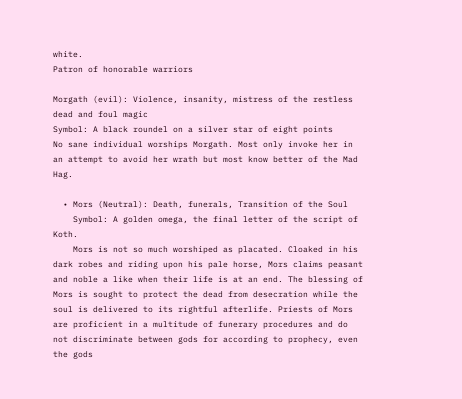white.
Patron of honorable warriors

Morgath (evil): Violence, insanity, mistress of the restless dead and foul magic
Symbol: A black roundel on a silver star of eight points
No sane individual worships Morgath. Most only invoke her in an attempt to avoid her wrath but most know better of the Mad Hag.

  • Mors (Neutral): Death, funerals, Transition of the Soul
    Symbol: A golden omega, the final letter of the script of Koth.
    Mors is not so much worshiped as placated. Cloaked in his dark robes and riding upon his pale horse, Mors claims peasant and noble a like when their life is at an end. The blessing of Mors is sought to protect the dead from desecration while the soul is delivered to its rightful afterlife. Priests of Mors are proficient in a multitude of funerary procedures and do not discriminate between gods for according to prophecy, even the gods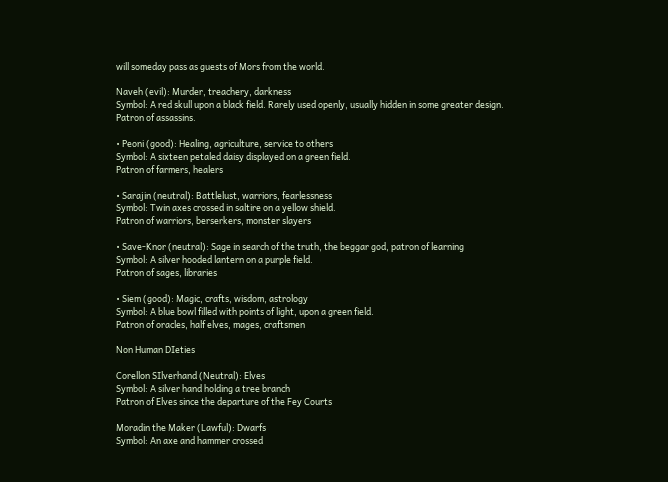will someday pass as guests of Mors from the world.

Naveh (evil): Murder, treachery, darkness
Symbol: A red skull upon a black field. Rarely used openly, usually hidden in some greater design.
Patron of assassins.

• Peoni (good): Healing, agriculture, service to others
Symbol: A sixteen petaled daisy displayed on a green field.
Patron of farmers, healers

• Sarajin (neutral): Battlelust, warriors, fearlessness
Symbol: Twin axes crossed in saltire on a yellow shield.
Patron of warriors, berserkers, monster slayers

• Save-Knor (neutral): Sage in search of the truth, the beggar god, patron of learning
Symbol: A silver hooded lantern on a purple field.
Patron of sages, libraries

• Siem (good): Magic, crafts, wisdom, astrology
Symbol: A blue bowl filled with points of light, upon a green field.
Patron of oracles, half elves, mages, craftsmen

Non Human DIeties

Corellon SIlverhand (Neutral): Elves
Symbol: A silver hand holding a tree branch
Patron of Elves since the departure of the Fey Courts

Moradin the Maker (Lawful): Dwarfs
Symbol: An axe and hammer crossed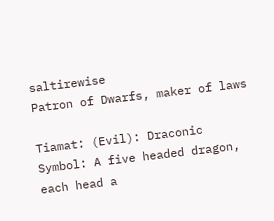saltirewise
Patron of Dwarfs, maker of laws

Tiamat: (Evil): Draconic
Symbol: A five headed dragon, each head a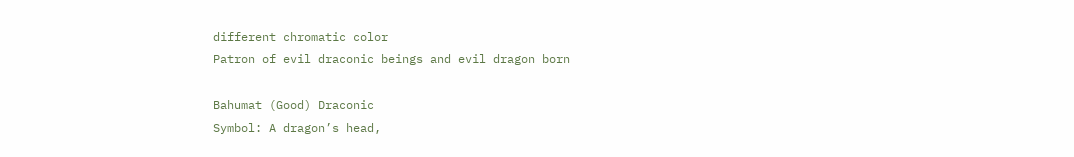different chromatic color
Patron of evil draconic beings and evil dragon born

Bahumat (Good) Draconic
Symbol: A dragon’s head,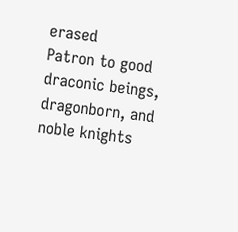erased
Patron to good draconic beings, dragonborn, and noble knights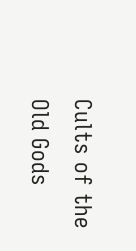Cults of the Old Gods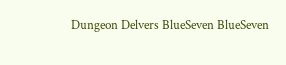Dungeon Delvers BlueSeven BlueSeven